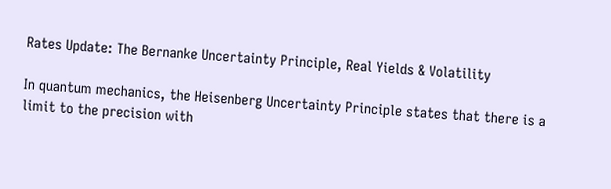Rates Update: The Bernanke Uncertainty Principle, Real Yields & Volatility

In quantum mechanics, the Heisenberg Uncertainty Principle states that there is a limit to the precision with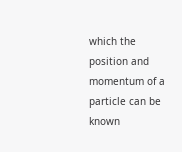which the position and momentum of a particle can be known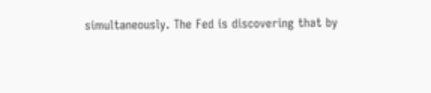simultaneously. The Fed is discovering that by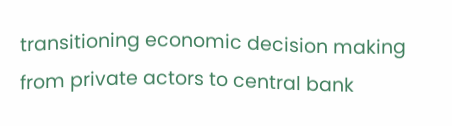transitioning economic decision making from private actors to central bank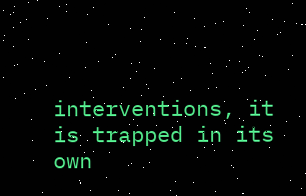interventions, it is trapped in its own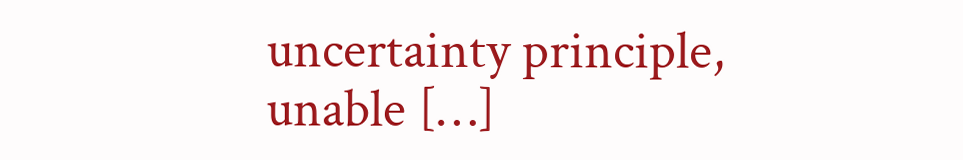uncertainty principle, unable […]